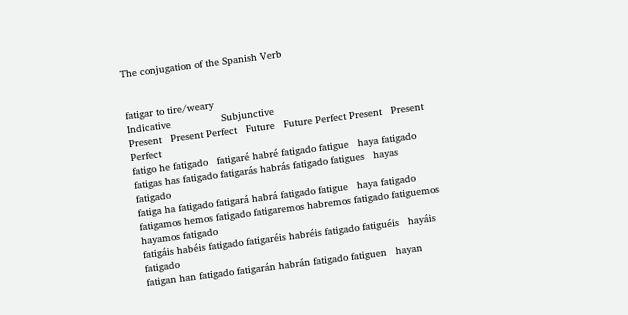The conjugation of the Spanish Verb


fatigar to tire/weary
Indicative                 Subjunctive
Present   Present Perfect   Future   Future Perfect Present   Present Perfect
fatigo he fatigado   fatigaré habré fatigado fatigue   haya fatigado
fatigas has fatigado fatigarás habrás fatigado fatigues   hayas fatigado
fatiga ha fatigado fatigará habrá fatigado fatigue   haya fatigado
fatigamos hemos fatigado fatigaremos habremos fatigado fatiguemos   hayamos fatigado
fatigáis habéis fatigado fatigaréis habréis fatigado fatiguéis   hayáis fatigado
fatigan han fatigado fatigarán habrán fatigado fatiguen   hayan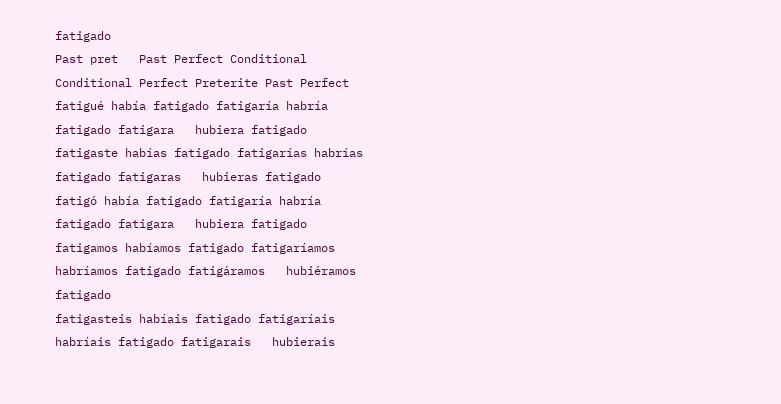fatigado
Past pret   Past Perfect Conditional   Conditional Perfect Preterite Past Perfect
fatigué había fatigado fatigaría habría fatigado fatigara   hubiera fatigado
fatigaste habías fatigado fatigarías habrías fatigado fatigaras   hubieras fatigado
fatigó había fatigado fatigaría habría fatigado fatigara   hubiera fatigado
fatigamos habíamos fatigado fatigaríamos habríamos fatigado fatigáramos   hubiéramos fatigado
fatigasteis habíais fatigado fatigaríais habríais fatigado fatigarais   hubierais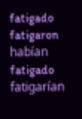fatigado
fatigaron habían fatigado fatigarían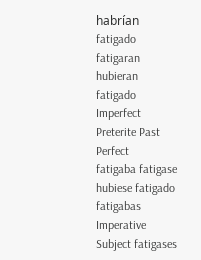habrían fatigado fatigaran   hubieran fatigado
Imperfect   Preterite Past Perfect
fatigaba fatigase hubiese fatigado
fatigabas Imperative Subject fatigases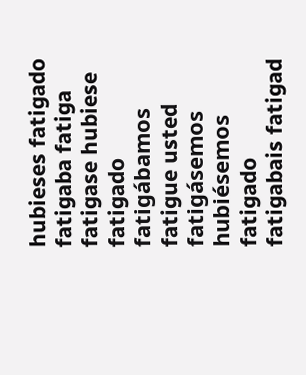hubieses fatigado
fatigaba fatiga fatigase hubiese fatigado
fatigábamos fatigue usted fatigásemos hubiésemos fatigado
fatigabais fatigad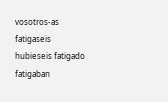vosotros-as fatigaseis hubieseis fatigado
fatigaban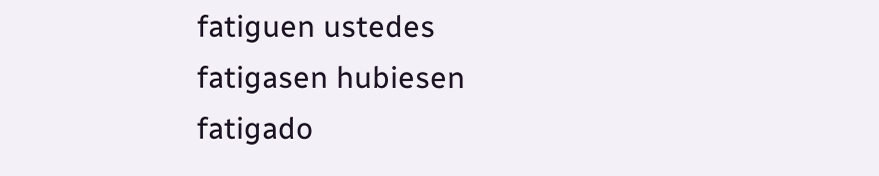fatiguen ustedes fatigasen hubiesen fatigado